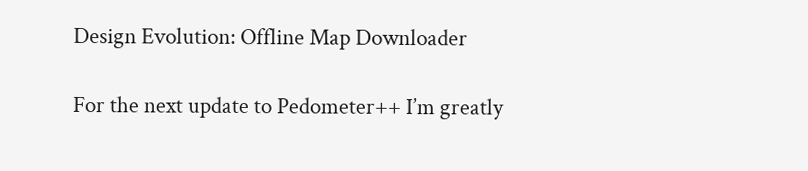Design Evolution: Offline Map Downloader

For the next update to Pedometer++ I’m greatly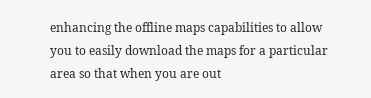enhancing the offline maps capabilities to allow you to easily download the maps for a particular area so that when you are out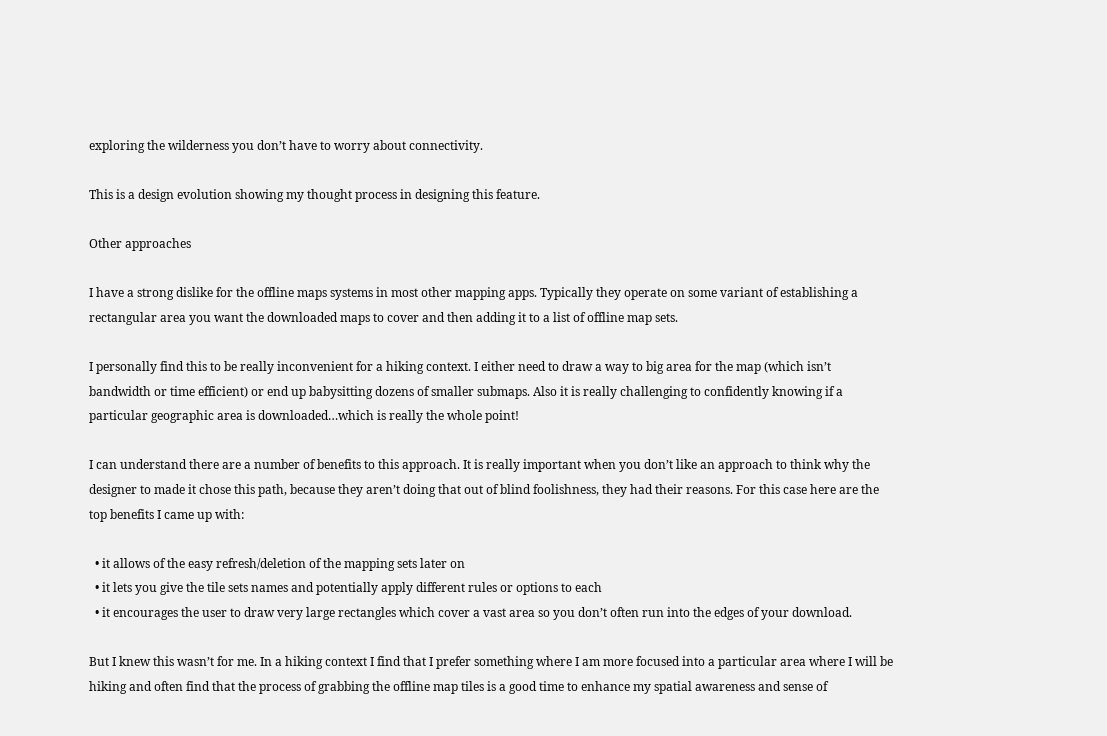exploring the wilderness you don’t have to worry about connectivity.

This is a design evolution showing my thought process in designing this feature.

Other approaches

I have a strong dislike for the offline maps systems in most other mapping apps. Typically they operate on some variant of establishing a rectangular area you want the downloaded maps to cover and then adding it to a list of offline map sets.

I personally find this to be really inconvenient for a hiking context. I either need to draw a way to big area for the map (which isn’t bandwidth or time efficient) or end up babysitting dozens of smaller submaps. Also it is really challenging to confidently knowing if a particular geographic area is downloaded…which is really the whole point!

I can understand there are a number of benefits to this approach. It is really important when you don’t like an approach to think why the designer to made it chose this path, because they aren’t doing that out of blind foolishness, they had their reasons. For this case here are the top benefits I came up with:

  • it allows of the easy refresh/deletion of the mapping sets later on
  • it lets you give the tile sets names and potentially apply different rules or options to each
  • it encourages the user to draw very large rectangles which cover a vast area so you don’t often run into the edges of your download.

But I knew this wasn’t for me. In a hiking context I find that I prefer something where I am more focused into a particular area where I will be hiking and often find that the process of grabbing the offline map tiles is a good time to enhance my spatial awareness and sense of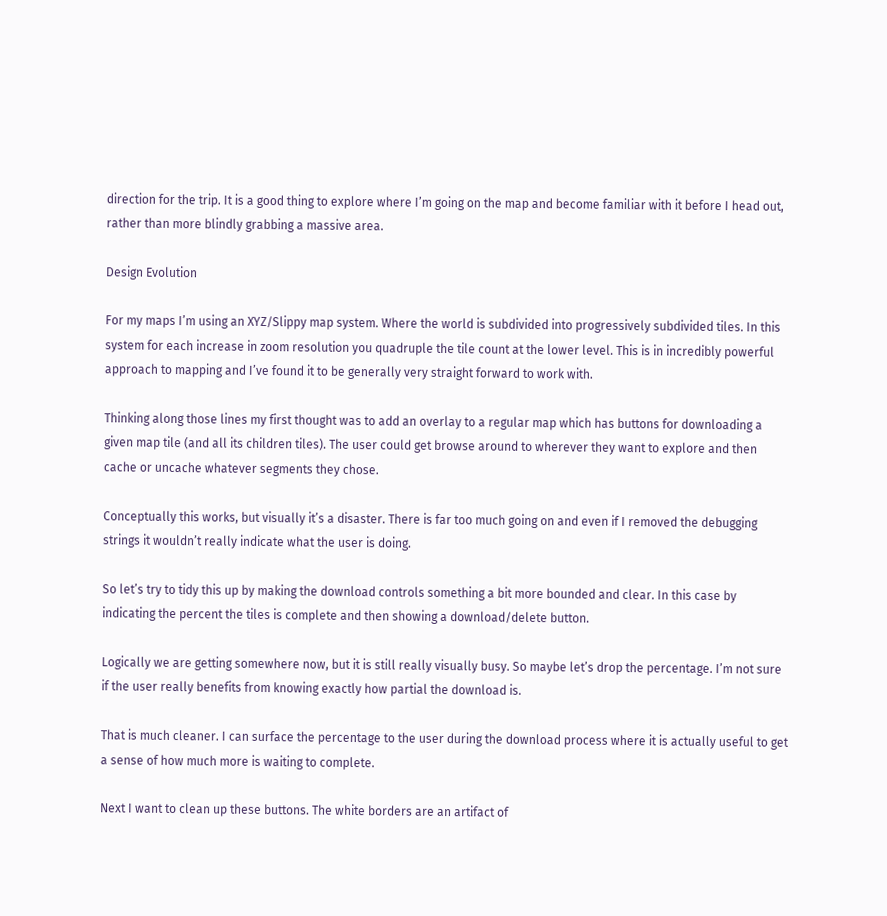direction for the trip. It is a good thing to explore where I’m going on the map and become familiar with it before I head out, rather than more blindly grabbing a massive area.

Design Evolution

For my maps I’m using an XYZ/Slippy map system. Where the world is subdivided into progressively subdivided tiles. In this system for each increase in zoom resolution you quadruple the tile count at the lower level. This is in incredibly powerful approach to mapping and I’ve found it to be generally very straight forward to work with.

Thinking along those lines my first thought was to add an overlay to a regular map which has buttons for downloading a given map tile (and all its children tiles). The user could get browse around to wherever they want to explore and then cache or uncache whatever segments they chose.

Conceptually this works, but visually it’s a disaster. There is far too much going on and even if I removed the debugging strings it wouldn’t really indicate what the user is doing.

So let’s try to tidy this up by making the download controls something a bit more bounded and clear. In this case by indicating the percent the tiles is complete and then showing a download/delete button.

Logically we are getting somewhere now, but it is still really visually busy. So maybe let’s drop the percentage. I’m not sure if the user really benefits from knowing exactly how partial the download is.

That is much cleaner. I can surface the percentage to the user during the download process where it is actually useful to get a sense of how much more is waiting to complete.

Next I want to clean up these buttons. The white borders are an artifact of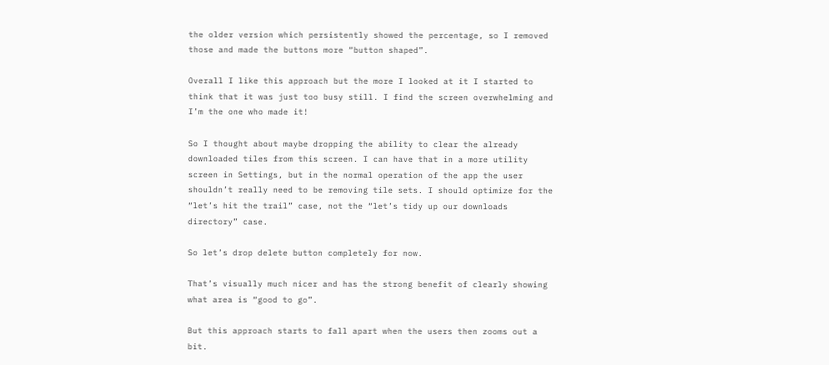the older version which persistently showed the percentage, so I removed those and made the buttons more “button shaped”.

Overall I like this approach but the more I looked at it I started to think that it was just too busy still. I find the screen overwhelming and I’m the one who made it!

So I thought about maybe dropping the ability to clear the already downloaded tiles from this screen. I can have that in a more utility screen in Settings, but in the normal operation of the app the user shouldn’t really need to be removing tile sets. I should optimize for the “let’s hit the trail” case, not the “let’s tidy up our downloads directory” case.

So let’s drop delete button completely for now.

That’s visually much nicer and has the strong benefit of clearly showing what area is “good to go”.

But this approach starts to fall apart when the users then zooms out a bit.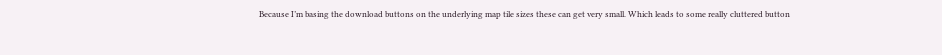Because I’m basing the download buttons on the underlying map tile sizes these can get very small. Which leads to some really cluttered button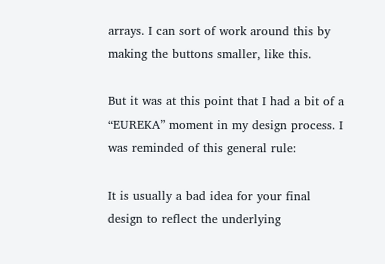arrays. I can sort of work around this by making the buttons smaller, like this.

But it was at this point that I had a bit of a “EUREKA” moment in my design process. I was reminded of this general rule:

It is usually a bad idea for your final design to reflect the underlying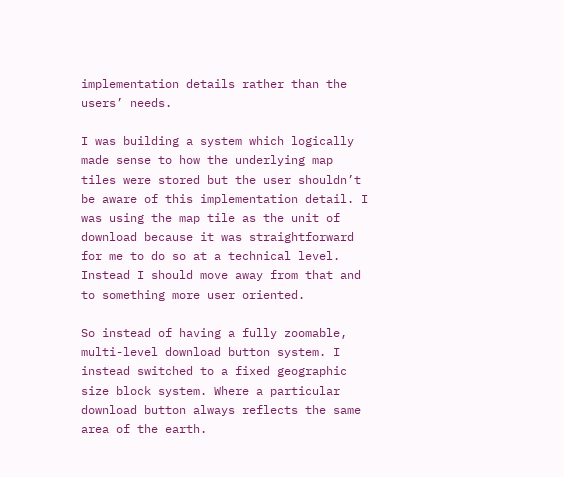implementation details rather than the users’ needs.

I was building a system which logically made sense to how the underlying map tiles were stored but the user shouldn’t be aware of this implementation detail. I was using the map tile as the unit of download because it was straightforward for me to do so at a technical level. Instead I should move away from that and to something more user oriented.

So instead of having a fully zoomable, multi-level download button system. I instead switched to a fixed geographic size block system. Where a particular download button always reflects the same area of the earth.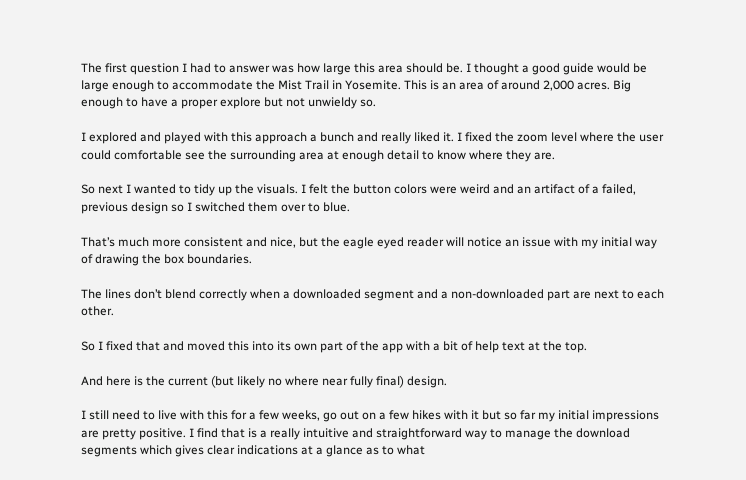The first question I had to answer was how large this area should be. I thought a good guide would be large enough to accommodate the Mist Trail in Yosemite. This is an area of around 2,000 acres. Big enough to have a proper explore but not unwieldy so.

I explored and played with this approach a bunch and really liked it. I fixed the zoom level where the user could comfortable see the surrounding area at enough detail to know where they are.

So next I wanted to tidy up the visuals. I felt the button colors were weird and an artifact of a failed, previous design so I switched them over to blue.

That’s much more consistent and nice, but the eagle eyed reader will notice an issue with my initial way of drawing the box boundaries.

The lines don’t blend correctly when a downloaded segment and a non-downloaded part are next to each other.

So I fixed that and moved this into its own part of the app with a bit of help text at the top.

And here is the current (but likely no where near fully final) design.

I still need to live with this for a few weeks, go out on a few hikes with it but so far my initial impressions are pretty positive. I find that is a really intuitive and straightforward way to manage the download segments which gives clear indications at a glance as to what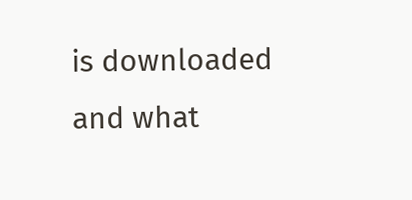is downloaded and what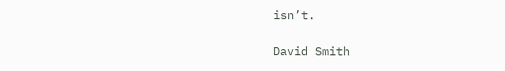isn’t.

David Smith